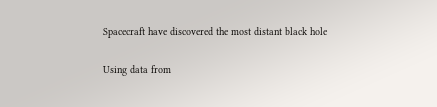Spacecraft have discovered the most distant black hole

Using data from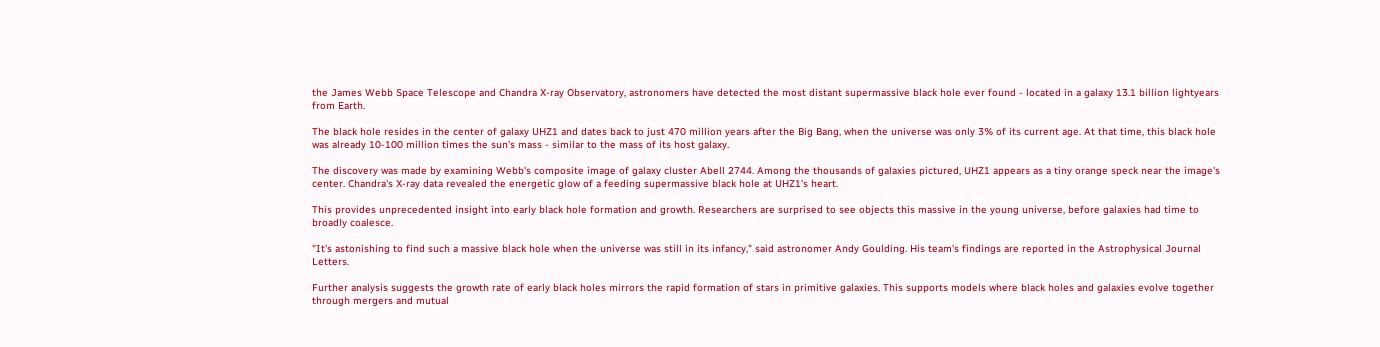the James Webb Space Telescope and Chandra X-ray Observatory, astronomers have detected the most distant supermassive black hole ever found - located in a galaxy 13.1 billion lightyears from Earth.

The black hole resides in the center of galaxy UHZ1 and dates back to just 470 million years after the Big Bang, when the universe was only 3% of its current age. At that time, this black hole was already 10-100 million times the sun's mass - similar to the mass of its host galaxy.

The discovery was made by examining Webb's composite image of galaxy cluster Abell 2744. Among the thousands of galaxies pictured, UHZ1 appears as a tiny orange speck near the image's center. Chandra's X-ray data revealed the energetic glow of a feeding supermassive black hole at UHZ1's heart.

This provides unprecedented insight into early black hole formation and growth. Researchers are surprised to see objects this massive in the young universe, before galaxies had time to broadly coalesce.

"It's astonishing to find such a massive black hole when the universe was still in its infancy," said astronomer Andy Goulding. His team's findings are reported in the Astrophysical Journal Letters.

Further analysis suggests the growth rate of early black holes mirrors the rapid formation of stars in primitive galaxies. This supports models where black holes and galaxies evolve together through mergers and mutual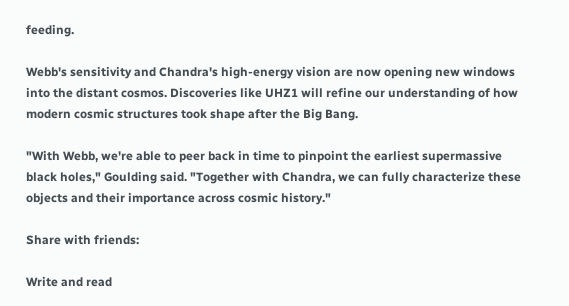feeding.

Webb's sensitivity and Chandra's high-energy vision are now opening new windows into the distant cosmos. Discoveries like UHZ1 will refine our understanding of how modern cosmic structures took shape after the Big Bang.

"With Webb, we're able to peer back in time to pinpoint the earliest supermassive black holes," Goulding said. "Together with Chandra, we can fully characterize these objects and their importance across cosmic history."

Share with friends:

Write and read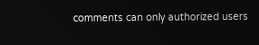comments can only authorized users